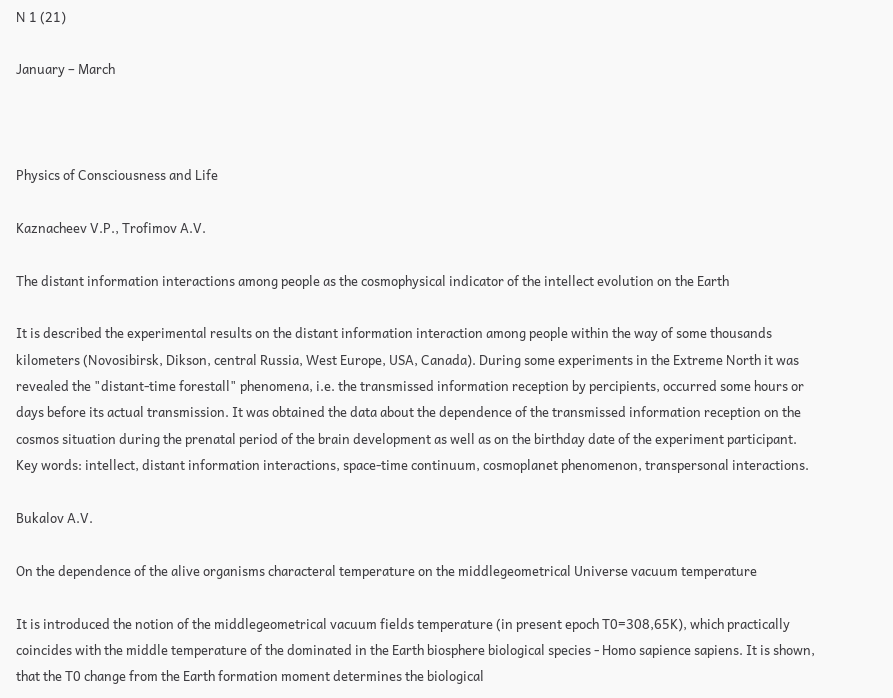N 1 (21)

January – March



Physics of Consciousness and Life

Kaznacheev V.P., Trofimov A.V.

The distant information interactions among people as the cosmophysical indicator of the intellect evolution on the Earth

It is described the experimental results on the distant information interaction among people within the way of some thousands kilometers (Novosibirsk, Dikson, central Russia, West Europe, USA, Canada). During some experiments in the Extreme North it was revealed the "distant-time forestall" phenomena, i.e. the transmissed information reception by percipients, occurred some hours or days before its actual transmission. It was obtained the data about the dependence of the transmissed information reception on the cosmos situation during the prenatal period of the brain development as well as on the birthday date of the experiment participant.
Key words: intellect, distant information interactions, space-time continuum, cosmoplanet phenomenon, transpersonal interactions.

Bukalov A.V.

On the dependence of the alive organisms characteral temperature on the middlegeometrical Universe vacuum temperature

It is introduced the notion of the middlegeometrical vacuum fields temperature (in present epoch T0=308,65K), which practically coincides with the middle temperature of the dominated in the Earth biosphere biological species - Homo sapience sapiens. It is shown, that the T0 change from the Earth formation moment determines the biological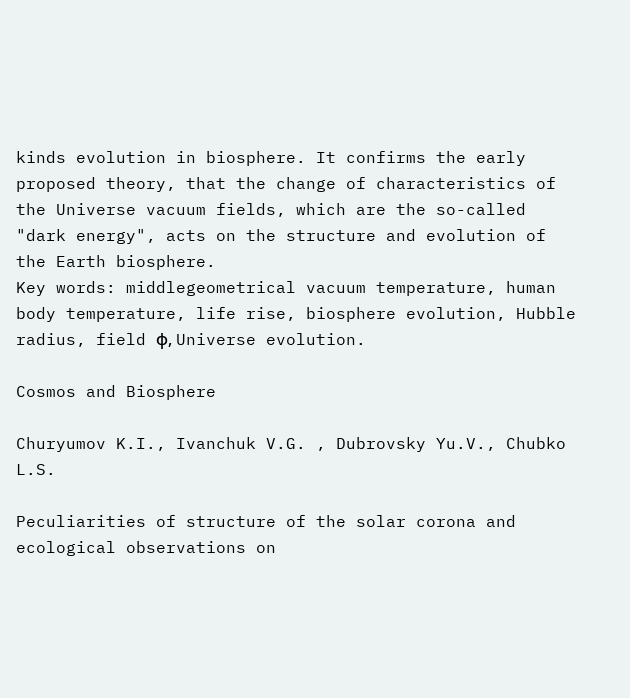kinds evolution in biosphere. It confirms the early proposed theory, that the change of characteristics of the Universe vacuum fields, which are the so-called "dark energy", acts on the structure and evolution of the Earth biosphere.
Key words: middlegeometrical vacuum temperature, human body temperature, life rise, biosphere evolution, Hubble radius, field φ, Universe evolution.

Cosmos and Biosphere

Churyumov K.I., Ivanchuk V.G. , Dubrovsky Yu.V., Chubko L.S.

Peculiarities of structure of the solar corona and ecological observations on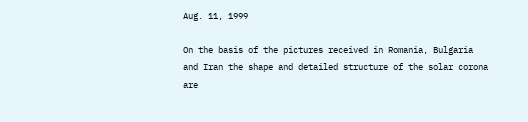Aug. 11, 1999

On the basis of the pictures received in Romania, Bulgaria and Iran the shape and detailed structure of the solar corona are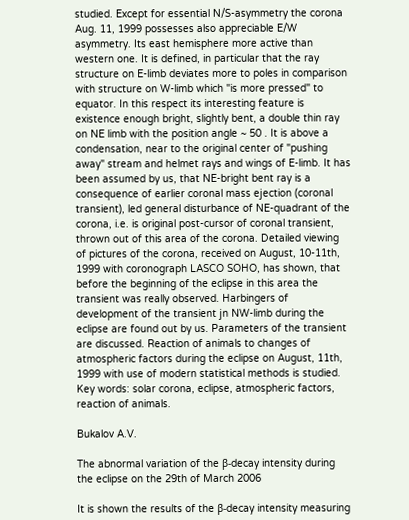studied. Except for essential N/S-asymmetry the corona Aug. 11, 1999 possesses also appreciable E/W asymmetry. Its east hemisphere more active than western one. It is defined, in particular that the ray structure on E-limb deviates more to poles in comparison with structure on W-limb which "is more pressed" to equator. In this respect its interesting feature is existence enough bright, slightly bent, a double thin ray on NE limb with the position angle ~ 50 . It is above a condensation, near to the original center of "pushing away" stream and helmet rays and wings of E-limb. It has been assumed by us, that NE-bright bent ray is a consequence of earlier coronal mass ejection (coronal transient), led general disturbance of NE-quadrant of the corona, i.e. is original post-cursor of coronal transient, thrown out of this area of the corona. Detailed viewing of pictures of the corona, received on August, 10-11th, 1999 with coronograph LASCO SOHO, has shown, that before the beginning of the eclipse in this area the transient was really observed. Harbingers of development of the transient jn NW-limb during the eclipse are found out by us. Parameters of the transient are discussed. Reaction of animals to changes of atmospheric factors during the eclipse on August, 11th, 1999 with use of modern statistical methods is studied.
Key words: solar corona, eclipse, atmospheric factors, reaction of animals.

Bukalov A.V.

The abnormal variation of the β-decay intensity during the eclipse on the 29th of March 2006

It is shown the results of the β-decay intensity measuring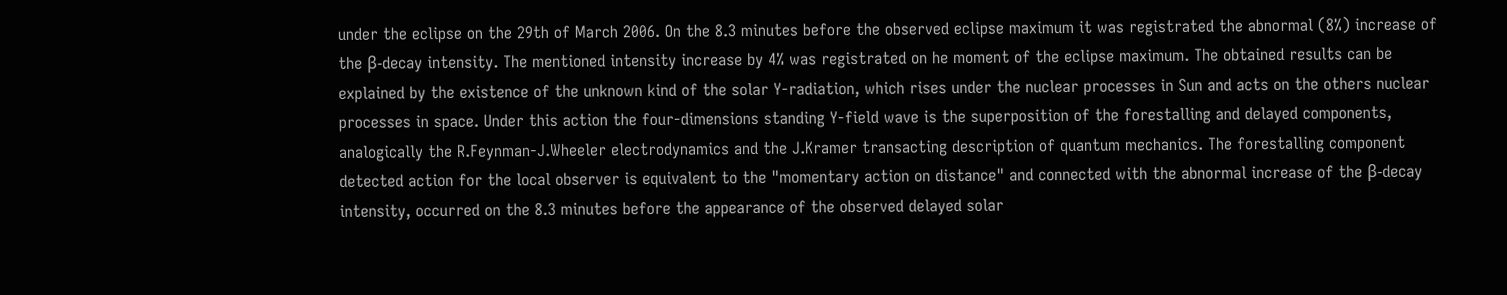under the eclipse on the 29th of March 2006. On the 8.3 minutes before the observed eclipse maximum it was registrated the abnormal (8%) increase of the β-decay intensity. The mentioned intensity increase by 4% was registrated on he moment of the eclipse maximum. The obtained results can be explained by the existence of the unknown kind of the solar Y-radiation, which rises under the nuclear processes in Sun and acts on the others nuclear processes in space. Under this action the four-dimensions standing Y-field wave is the superposition of the forestalling and delayed components, analogically the R.Feynman-J.Wheeler electrodynamics and the J.Kramer transacting description of quantum mechanics. The forestalling component detected action for the local observer is equivalent to the "momentary action on distance" and connected with the abnormal increase of the β-decay intensity, occurred on the 8.3 minutes before the appearance of the observed delayed solar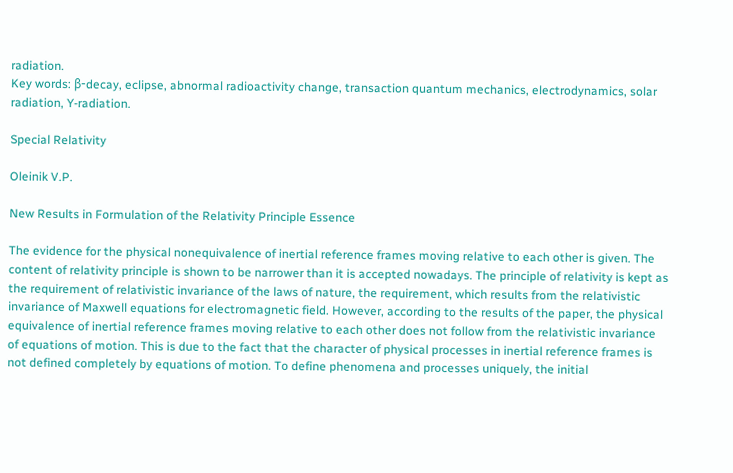radiation.
Key words: β-decay, eclipse, abnormal radioactivity change, transaction quantum mechanics, electrodynamics, solar radiation, Y-radiation.

Special Relativity

Oleinik V.P.

New Results in Formulation of the Relativity Principle Essence

The evidence for the physical nonequivalence of inertial reference frames moving relative to each other is given. The content of relativity principle is shown to be narrower than it is accepted nowadays. The principle of relativity is kept as the requirement of relativistic invariance of the laws of nature, the requirement, which results from the relativistic invariance of Maxwell equations for electromagnetic field. However, according to the results of the paper, the physical equivalence of inertial reference frames moving relative to each other does not follow from the relativistic invariance of equations of motion. This is due to the fact that the character of physical processes in inertial reference frames is not defined completely by equations of motion. To define phenomena and processes uniquely, the initial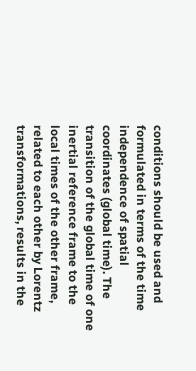conditions should be used and formulated in terms of the time independence of spatial coordinates (global time). The transition of the global time of one inertial reference frame to the local times of the other frame, related to each other by Lorentz transformations, results in the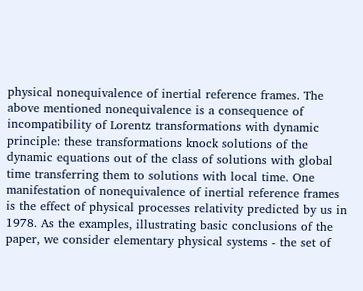physical nonequivalence of inertial reference frames. The above mentioned nonequivalence is a consequence of incompatibility of Lorentz transformations with dynamic principle: these transformations knock solutions of the dynamic equations out of the class of solutions with global time transferring them to solutions with local time. One manifestation of nonequivalence of inertial reference frames is the effect of physical processes relativity predicted by us in 1978. As the examples, illustrating basic conclusions of the paper, we consider elementary physical systems - the set of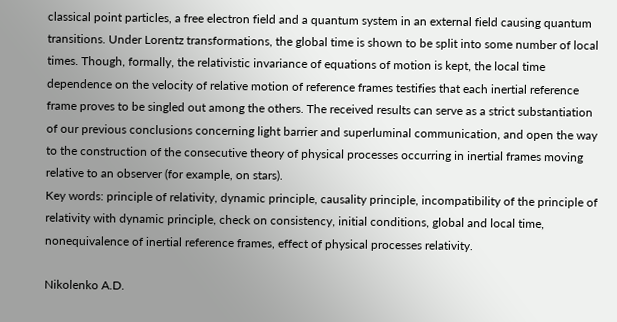classical point particles, a free electron field and a quantum system in an external field causing quantum transitions. Under Lorentz transformations, the global time is shown to be split into some number of local times. Though, formally, the relativistic invariance of equations of motion is kept, the local time dependence on the velocity of relative motion of reference frames testifies that each inertial reference frame proves to be singled out among the others. The received results can serve as a strict substantiation of our previous conclusions concerning light barrier and superluminal communication, and open the way to the construction of the consecutive theory of physical processes occurring in inertial frames moving relative to an observer (for example, on stars).
Key words: principle of relativity, dynamic principle, causality principle, incompatibility of the principle of relativity with dynamic principle, check on consistency, initial conditions, global and local time, nonequivalence of inertial reference frames, effect of physical processes relativity.

Nikolenko A.D.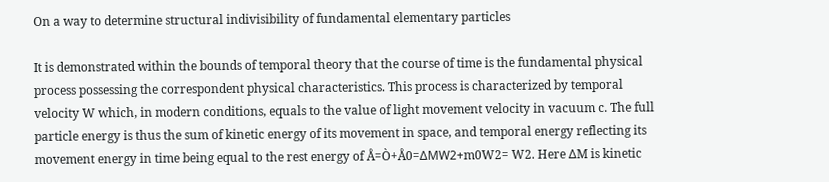On a way to determine structural indivisibility of fundamental elementary particles

It is demonstrated within the bounds of temporal theory that the course of time is the fundamental physical process possessing the correspondent physical characteristics. This process is characterized by temporal velocity W which, in modern conditions, equals to the value of light movement velocity in vacuum c. The full particle energy is thus the sum of kinetic energy of its movement in space, and temporal energy reflecting its movement energy in time being equal to the rest energy of Å=Ò+Å0=ΔMW2+m0W2= W2. Here ΔM is kinetic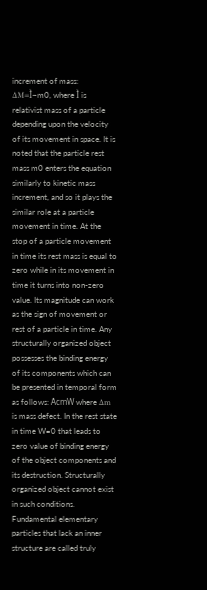increment of mass: ΔM=Ì−m0, where Ì is relativist mass of a particle depending upon the velocity of its movement in space. It is noted that the particle rest mass m0 enters the equation similarly to kinetic mass increment, and so it plays the similar role at a particle movement in time. At the stop of a particle movement in time its rest mass is equal to zero while in its movement in time it turns into non-zero value. Its magnitude can work as the sign of movement or rest of a particle in time. Any structurally organized object possesses the binding energy of its components which can be presented in temporal form as follows: ÅcmW where Δm is mass defect. In the rest state in time W=0 that leads to zero value of binding energy of the object components and its destruction. Structurally organized object cannot exist in such conditions. Fundamental elementary particles that lack an inner structure are called truly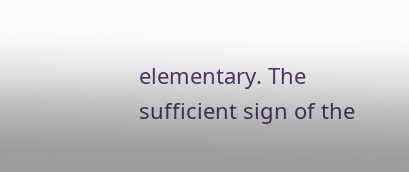elementary. The sufficient sign of the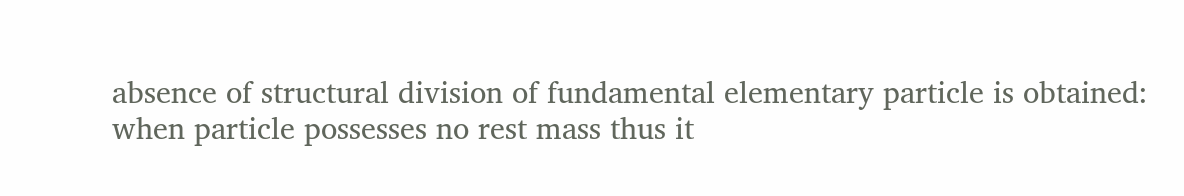absence of structural division of fundamental elementary particle is obtained: when particle possesses no rest mass thus it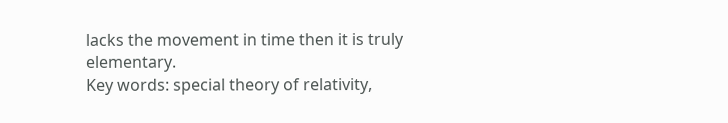lacks the movement in time then it is truly elementary.
Key words: special theory of relativity,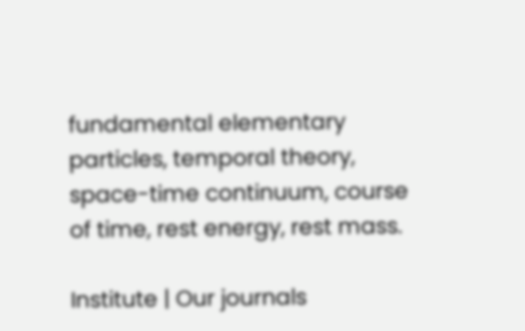fundamental elementary particles, temporal theory, space-time continuum, course of time, rest energy, rest mass.

Institute | Our journals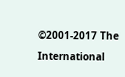©2001-2017 The International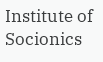Institute of Socionics